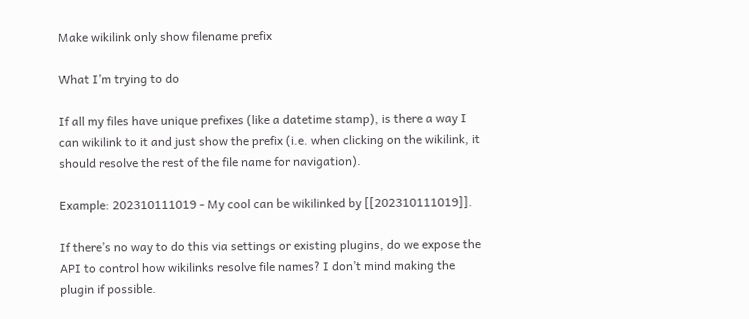Make wikilink only show filename prefix

What I’m trying to do

If all my files have unique prefixes (like a datetime stamp), is there a way I can wikilink to it and just show the prefix (i.e. when clicking on the wikilink, it should resolve the rest of the file name for navigation).

Example: 202310111019 - My cool can be wikilinked by [[202310111019]].

If there’s no way to do this via settings or existing plugins, do we expose the API to control how wikilinks resolve file names? I don’t mind making the plugin if possible.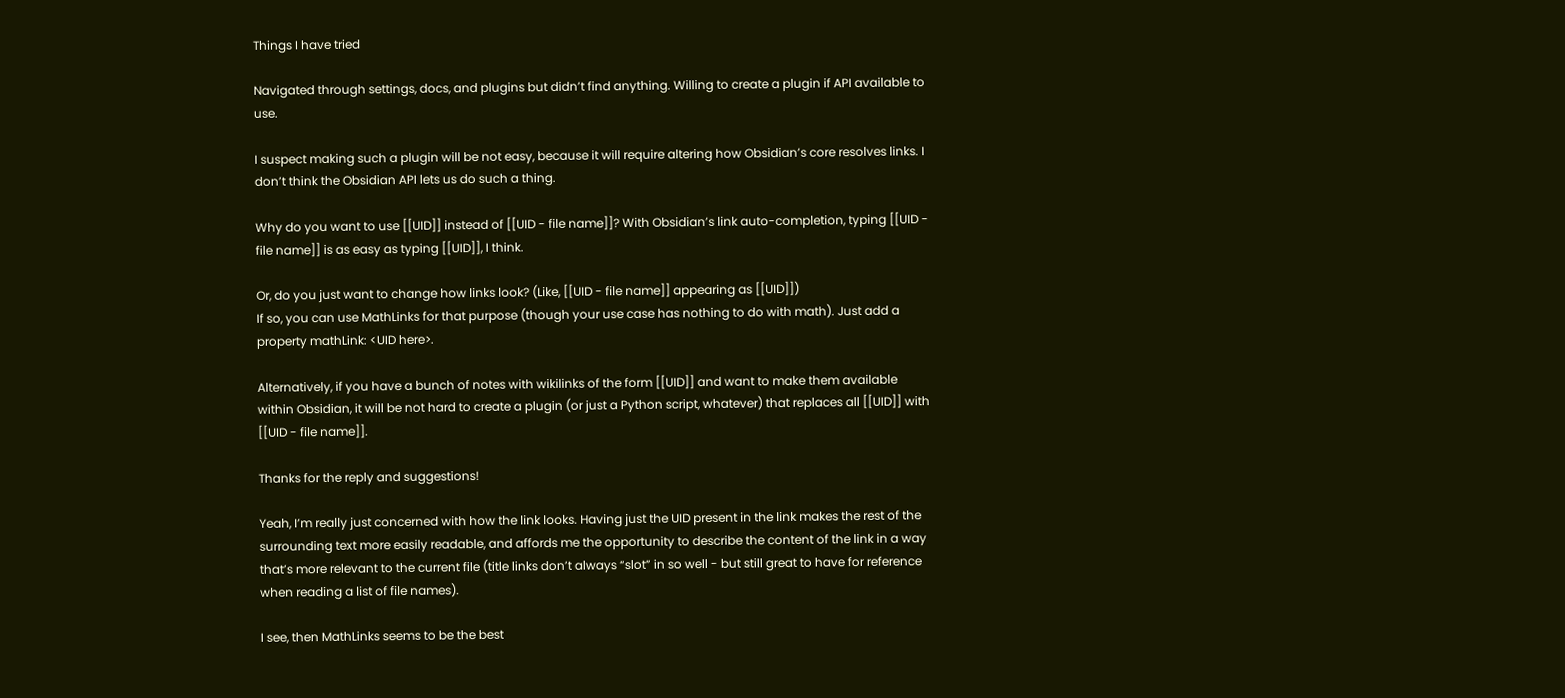Things I have tried

Navigated through settings, docs, and plugins but didn’t find anything. Willing to create a plugin if API available to use.

I suspect making such a plugin will be not easy, because it will require altering how Obsidian’s core resolves links. I don’t think the Obsidian API lets us do such a thing.

Why do you want to use [[UID]] instead of [[UID - file name]]? With Obsidian’s link auto-completion, typing [[UID - file name]] is as easy as typing [[UID]], I think.

Or, do you just want to change how links look? (Like, [[UID - file name]] appearing as [[UID]])
If so, you can use MathLinks for that purpose (though your use case has nothing to do with math). Just add a property mathLink: <UID here>.

Alternatively, if you have a bunch of notes with wikilinks of the form [[UID]] and want to make them available within Obsidian, it will be not hard to create a plugin (or just a Python script, whatever) that replaces all [[UID]] with [[UID - file name]].

Thanks for the reply and suggestions!

Yeah, I’m really just concerned with how the link looks. Having just the UID present in the link makes the rest of the surrounding text more easily readable, and affords me the opportunity to describe the content of the link in a way that’s more relevant to the current file (title links don’t always “slot” in so well - but still great to have for reference when reading a list of file names).

I see, then MathLinks seems to be the best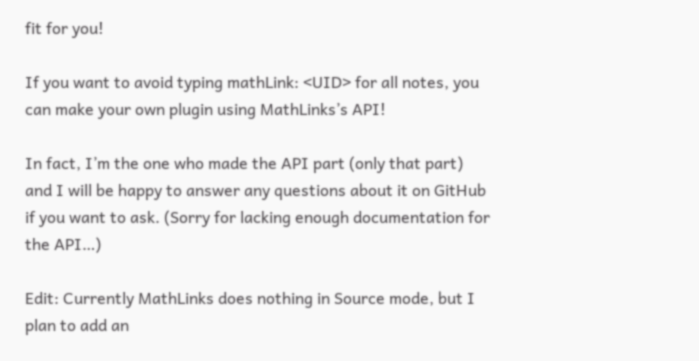fit for you!

If you want to avoid typing mathLink: <UID> for all notes, you can make your own plugin using MathLinks’s API!

In fact, I’m the one who made the API part (only that part) and I will be happy to answer any questions about it on GitHub if you want to ask. (Sorry for lacking enough documentation for the API…)

Edit: Currently MathLinks does nothing in Source mode, but I plan to add an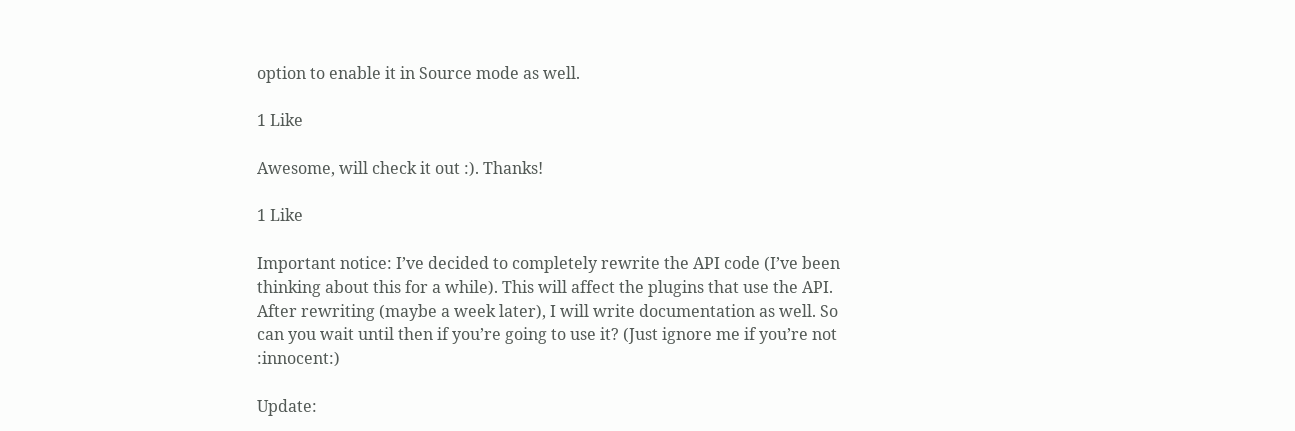option to enable it in Source mode as well.

1 Like

Awesome, will check it out :). Thanks!

1 Like

Important notice: I’ve decided to completely rewrite the API code (I’ve been thinking about this for a while). This will affect the plugins that use the API. After rewriting (maybe a week later), I will write documentation as well. So can you wait until then if you’re going to use it? (Just ignore me if you’re not :innocent:)

Update: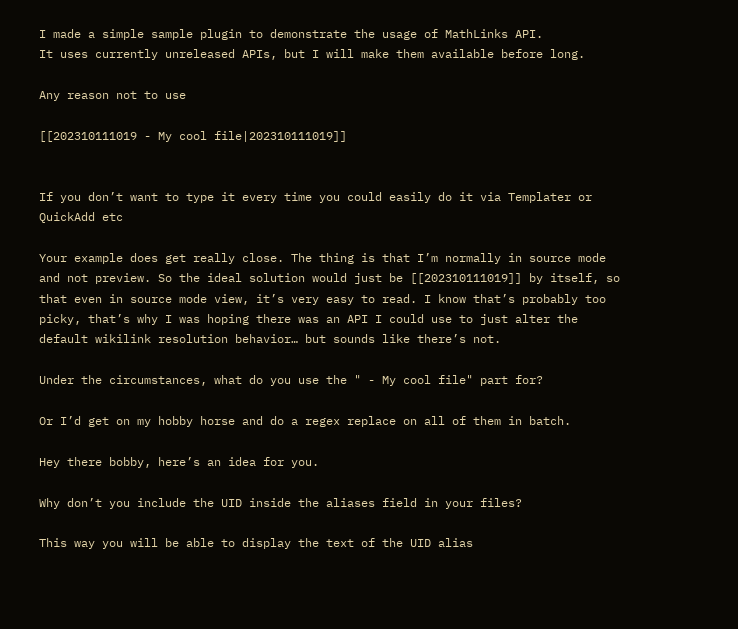I made a simple sample plugin to demonstrate the usage of MathLinks API.
It uses currently unreleased APIs, but I will make them available before long.

Any reason not to use

[[202310111019 - My cool file|202310111019]]


If you don’t want to type it every time you could easily do it via Templater or QuickAdd etc

Your example does get really close. The thing is that I’m normally in source mode and not preview. So the ideal solution would just be [[202310111019]] by itself, so that even in source mode view, it’s very easy to read. I know that’s probably too picky, that’s why I was hoping there was an API I could use to just alter the default wikilink resolution behavior… but sounds like there’s not.

Under the circumstances, what do you use the " - My cool file" part for?

Or I’d get on my hobby horse and do a regex replace on all of them in batch.

Hey there bobby, here’s an idea for you.

Why don’t you include the UID inside the aliases field in your files?

This way you will be able to display the text of the UID alias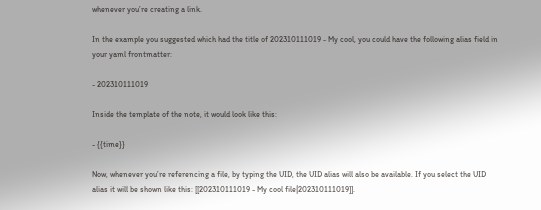whenever you’re creating a link.

In the example you suggested which had the title of 202310111019 - My cool, you could have the following alias field in your yaml frontmatter:

- 202310111019

Inside the template of the note, it would look like this:

- {{time}}

Now, whenever you’re referencing a file, by typing the UID, the UID alias will also be available. If you select the UID alias it will be shown like this: [[202310111019 - My cool file|202310111019]].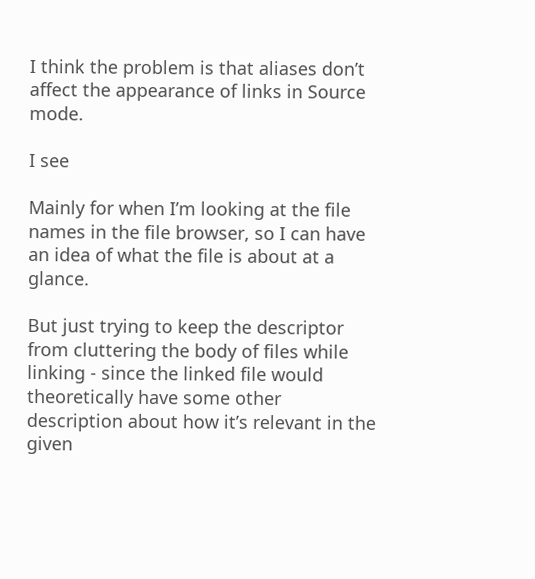I think the problem is that aliases don’t affect the appearance of links in Source mode.

I see

Mainly for when I’m looking at the file names in the file browser, so I can have an idea of what the file is about at a glance.

But just trying to keep the descriptor from cluttering the body of files while linking - since the linked file would theoretically have some other description about how it’s relevant in the given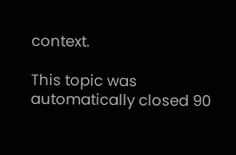context.

This topic was automatically closed 90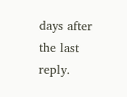days after the last reply.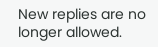New replies are no longer allowed.